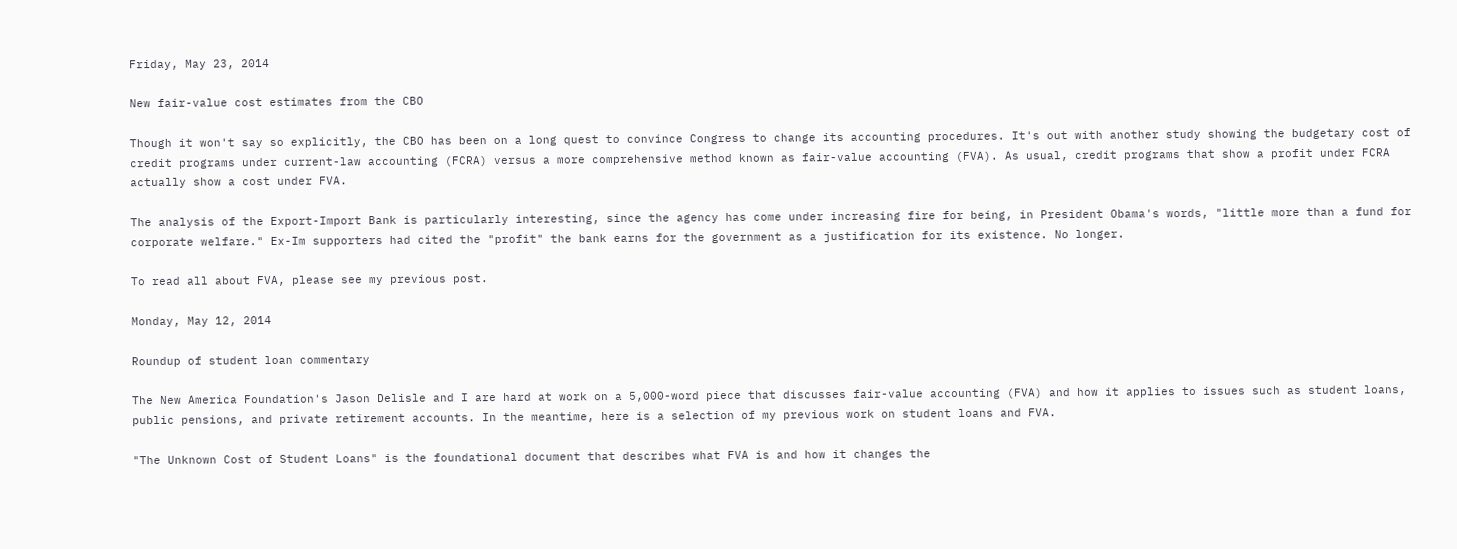Friday, May 23, 2014

New fair-value cost estimates from the CBO

Though it won't say so explicitly, the CBO has been on a long quest to convince Congress to change its accounting procedures. It's out with another study showing the budgetary cost of credit programs under current-law accounting (FCRA) versus a more comprehensive method known as fair-value accounting (FVA). As usual, credit programs that show a profit under FCRA actually show a cost under FVA.

The analysis of the Export-Import Bank is particularly interesting, since the agency has come under increasing fire for being, in President Obama's words, "little more than a fund for corporate welfare." Ex-Im supporters had cited the "profit" the bank earns for the government as a justification for its existence. No longer.

To read all about FVA, please see my previous post.

Monday, May 12, 2014

Roundup of student loan commentary

The New America Foundation's Jason Delisle and I are hard at work on a 5,000-word piece that discusses fair-value accounting (FVA) and how it applies to issues such as student loans, public pensions, and private retirement accounts. In the meantime, here is a selection of my previous work on student loans and FVA.

"The Unknown Cost of Student Loans" is the foundational document that describes what FVA is and how it changes the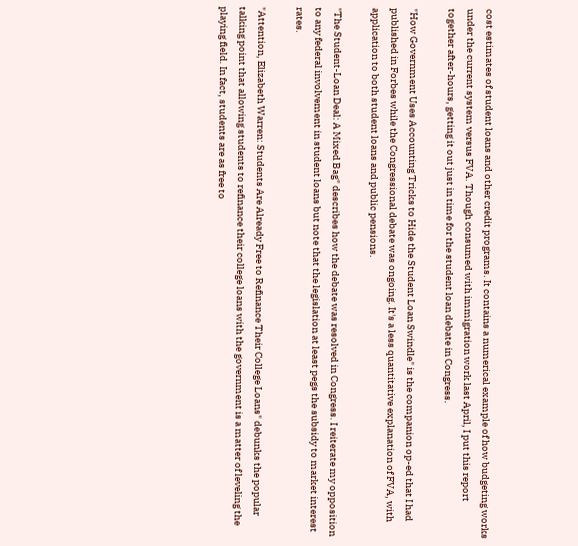cost estimates of student loans and other credit programs. It contains a numerical example of how budgeting works under the current system versus FVA. Though consumed with immigration work last April, I put this report together after-hours, getting it out just in time for the student loan debate in Congress.

"How Government Uses Accounting Tricks to Hide the Student Loan Swindle" is the companion op-ed that I had published in Forbes while the Congressional debate was ongoing. It's a less quantitative explanation of FVA, with application to both student loans and public pensions.

"The Student-Loan Deal: A Mixed Bag" describes how the debate was resolved in Congress. I reiterate my opposition to any federal involvement in student loans but note that the legislation at least pegs the subsidy to market interest rates.

"Attention, Elizabeth Warren: Students Are Already Free to Refinance Their College Loans" debunks the popular talking point that allowing students to refinance their college loans with the government is a matter of leveling the playing field. In fact, students are as free to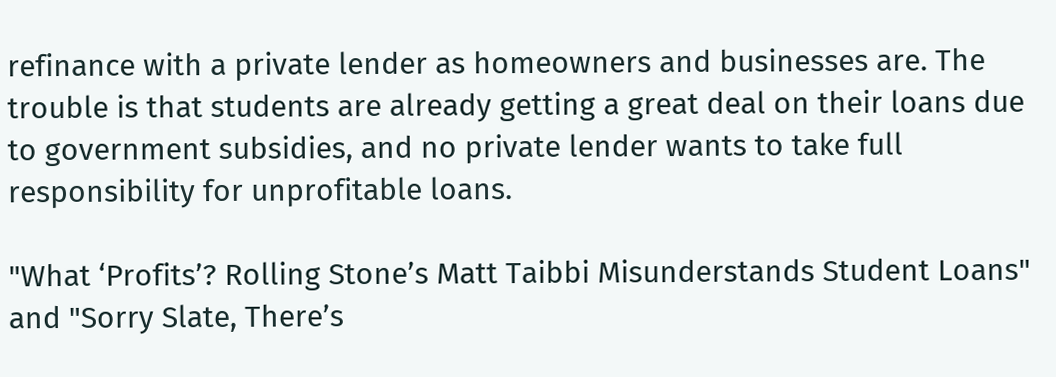refinance with a private lender as homeowners and businesses are. The trouble is that students are already getting a great deal on their loans due to government subsidies, and no private lender wants to take full responsibility for unprofitable loans.

"What ‘Profits’? Rolling Stone’s Matt Taibbi Misunderstands Student Loans" and "Sorry Slate, There’s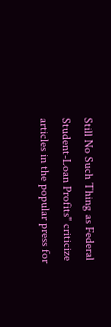Still No Such Thing as Federal Student-Loan Profits" criticize articles in the popular press for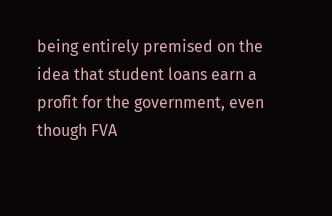being entirely premised on the idea that student loans earn a profit for the government, even though FVA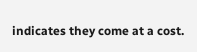indicates they come at a cost.